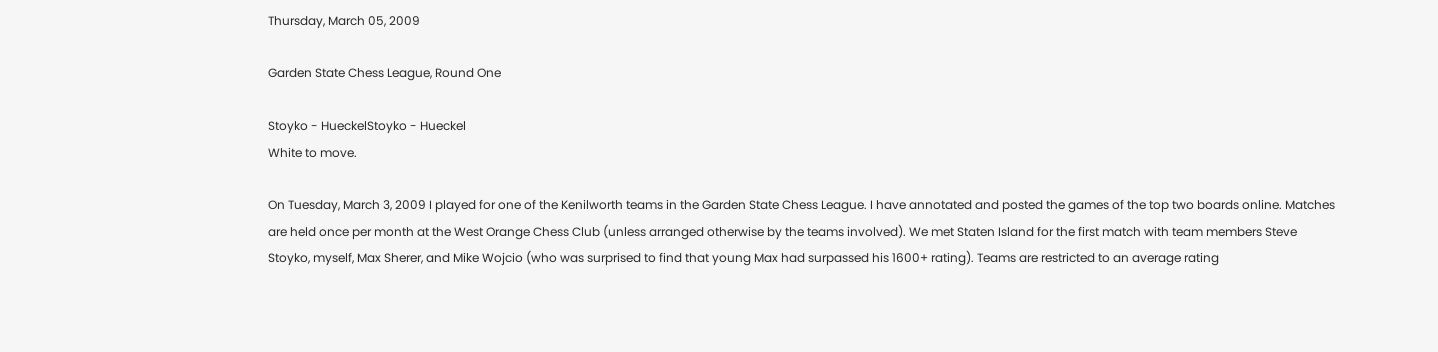Thursday, March 05, 2009

Garden State Chess League, Round One

Stoyko - HueckelStoyko - Hueckel
White to move.

On Tuesday, March 3, 2009 I played for one of the Kenilworth teams in the Garden State Chess League. I have annotated and posted the games of the top two boards online. Matches are held once per month at the West Orange Chess Club (unless arranged otherwise by the teams involved). We met Staten Island for the first match with team members Steve Stoyko, myself, Max Sherer, and Mike Wojcio (who was surprised to find that young Max had surpassed his 1600+ rating). Teams are restricted to an average rating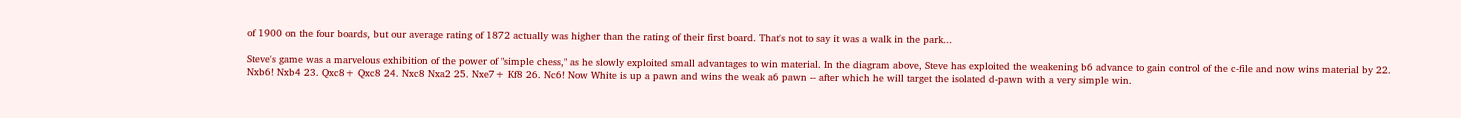of 1900 on the four boards, but our average rating of 1872 actually was higher than the rating of their first board. That's not to say it was a walk in the park...

Steve's game was a marvelous exhibition of the power of "simple chess," as he slowly exploited small advantages to win material. In the diagram above, Steve has exploited the weakening b6 advance to gain control of the c-file and now wins material by 22. Nxb6! Nxb4 23. Qxc8+ Qxc8 24. Nxc8 Nxa2 25. Nxe7+ Kf8 26. Nc6! Now White is up a pawn and wins the weak a6 pawn -- after which he will target the isolated d-pawn with a very simple win.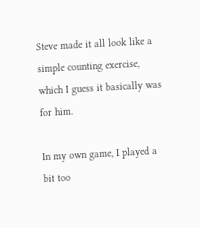Steve made it all look like a simple counting exercise, which I guess it basically was for him.

In my own game, I played a bit too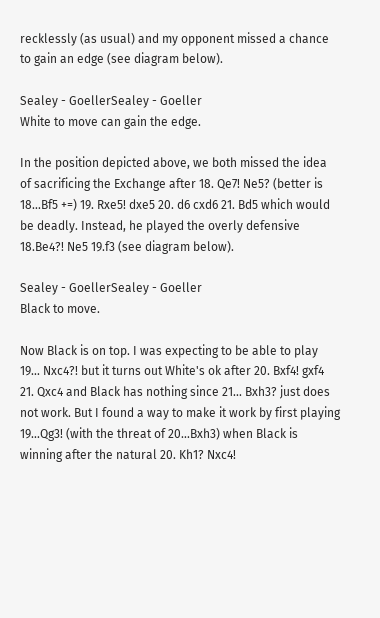recklessly (as usual) and my opponent missed a chance to gain an edge (see diagram below).

Sealey - GoellerSealey - Goeller
White to move can gain the edge.

In the position depicted above, we both missed the idea of sacrificing the Exchange after 18. Qe7! Ne5? (better is 18...Bf5 +=) 19. Rxe5! dxe5 20. d6 cxd6 21. Bd5 which would be deadly. Instead, he played the overly defensive 18.Be4?! Ne5 19.f3 (see diagram below).

Sealey - GoellerSealey - Goeller
Black to move.

Now Black is on top. I was expecting to be able to play 19... Nxc4?! but it turns out White's ok after 20. Bxf4! gxf4 21. Qxc4 and Black has nothing since 21... Bxh3? just does not work. But I found a way to make it work by first playing 19...Qg3! (with the threat of 20...Bxh3) when Black is winning after the natural 20. Kh1? Nxc4!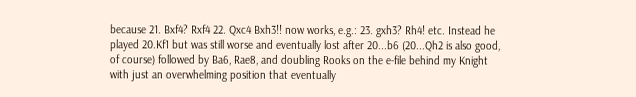because 21. Bxf4? Rxf4 22. Qxc4 Bxh3!! now works, e.g.: 23. gxh3? Rh4! etc. Instead he played 20.Kf1 but was still worse and eventually lost after 20...b6 (20...Qh2 is also good, of course) followed by Ba6, Rae8, and doubling Rooks on the e-file behind my Knight with just an overwhelming position that eventually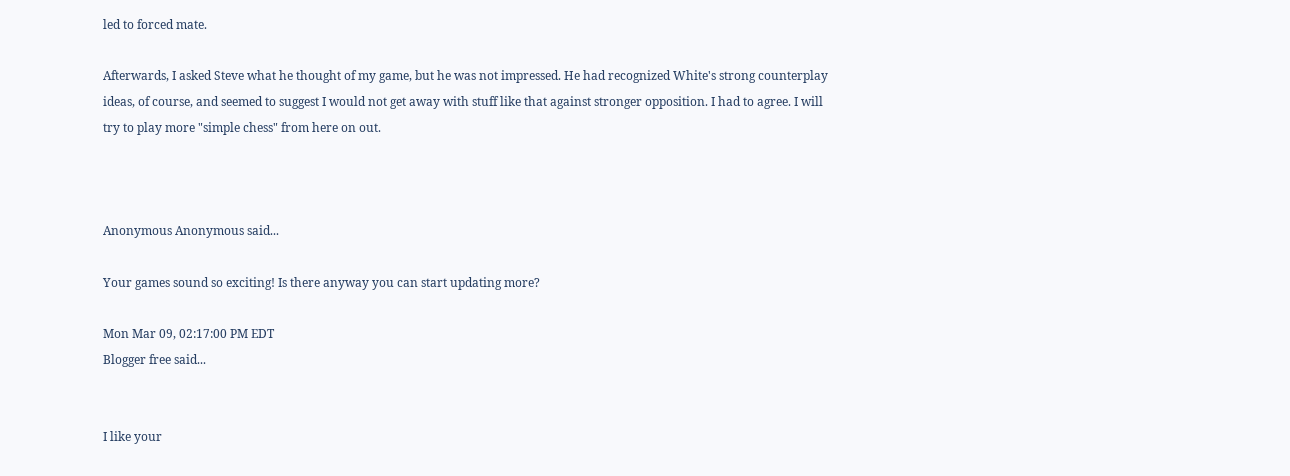led to forced mate.

Afterwards, I asked Steve what he thought of my game, but he was not impressed. He had recognized White's strong counterplay ideas, of course, and seemed to suggest I would not get away with stuff like that against stronger opposition. I had to agree. I will try to play more "simple chess" from here on out.



Anonymous Anonymous said...

Your games sound so exciting! Is there anyway you can start updating more?

Mon Mar 09, 02:17:00 PM EDT
Blogger free said...


I like your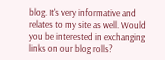blog. It's very informative and relates to my site as well. Would you be interested in exchanging links on our blog rolls?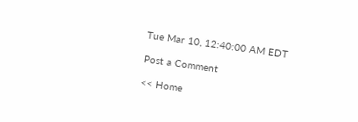Tue Mar 10, 12:40:00 AM EDT

Post a Comment

<< Home